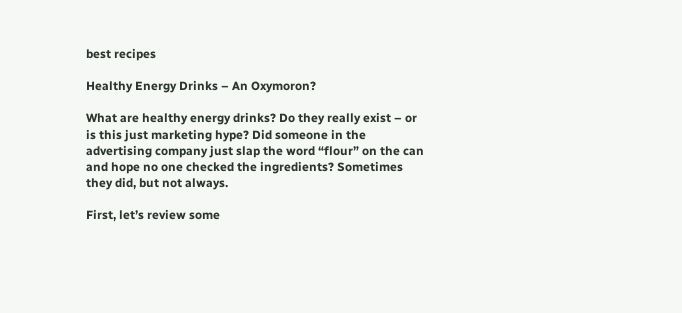best recipes

Healthy Energy Drinks – An Oxymoron?

What are healthy energy drinks? Do they really exist – or is this just marketing hype? Did someone in the advertising company just slap the word “flour” on the can and hope no one checked the ingredients? Sometimes they did, but not always.

First, let’s review some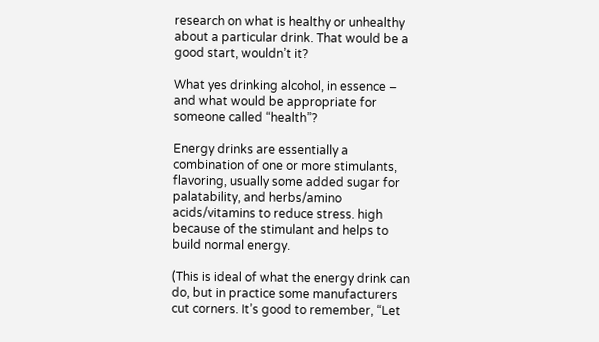research on what is healthy or unhealthy about a particular drink. That would be a good start, wouldn’t it?

What yes drinking alcohol, in essence – and what would be appropriate for someone called “health”?

Energy drinks are essentially a combination of one or more stimulants, flavoring, usually some added sugar for palatability, and herbs/amino acids/vitamins to reduce stress. high because of the stimulant and helps to build normal energy.

(This is ideal of what the energy drink can do, but in practice some manufacturers cut corners. It’s good to remember, “Let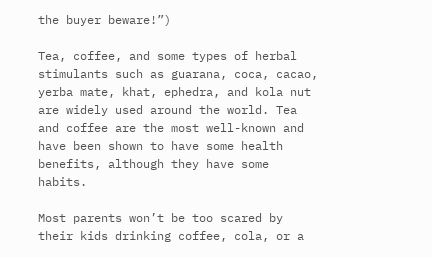the buyer beware!”)

Tea, coffee, and some types of herbal stimulants such as guarana, coca, cacao, yerba mate, khat, ephedra, and kola nut are widely used around the world. Tea and coffee are the most well-known and have been shown to have some health benefits, although they have some habits.

Most parents won’t be too scared by their kids drinking coffee, cola, or a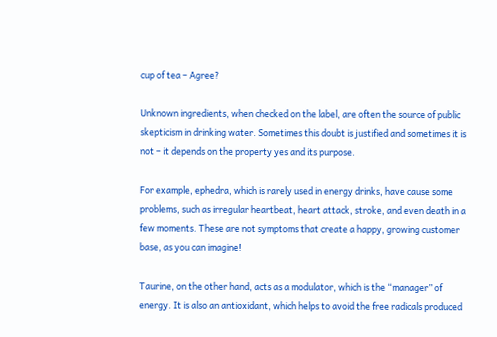cup of tea – Agree?

Unknown ingredients, when checked on the label, are often the source of public skepticism in drinking water. Sometimes this doubt is justified and sometimes it is not – it depends on the property yes and its purpose.

For example, ephedra, which is rarely used in energy drinks, have cause some problems, such as irregular heartbeat, heart attack, stroke, and even death in a few moments. These are not symptoms that create a happy, growing customer base, as you can imagine!

Taurine, on the other hand, acts as a modulator, which is the “manager” of energy. It is also an antioxidant, which helps to avoid the free radicals produced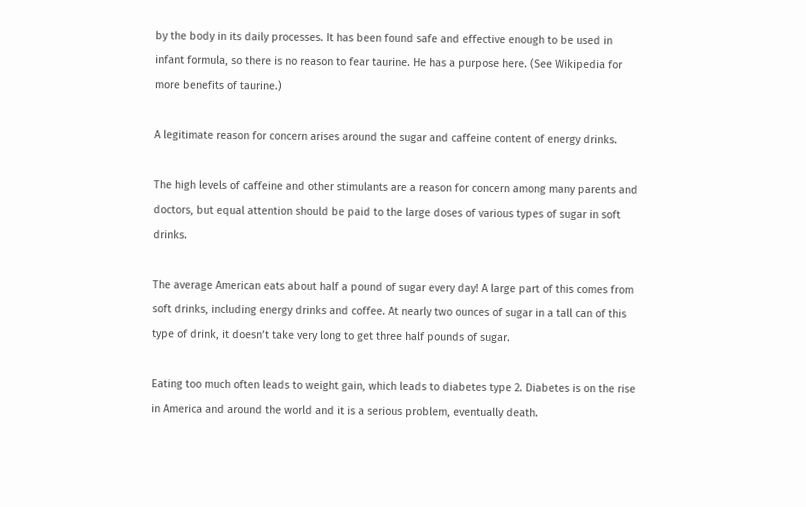by the body in its daily processes. It has been found safe and effective enough to be used in infant formula, so there is no reason to fear taurine. He has a purpose here. (See Wikipedia for more benefits of taurine.)

A legitimate reason for concern arises around the sugar and caffeine content of energy drinks.

The high levels of caffeine and other stimulants are a reason for concern among many parents and doctors, but equal attention should be paid to the large doses of various types of sugar in soft drinks.

The average American eats about half a pound of sugar every day! A large part of this comes from soft drinks, including energy drinks and coffee. At nearly two ounces of sugar in a tall can of this type of drink, it doesn’t take very long to get three half pounds of sugar.

Eating too much often leads to weight gain, which leads to diabetes type 2. Diabetes is on the rise in America and around the world and it is a serious problem, eventually death.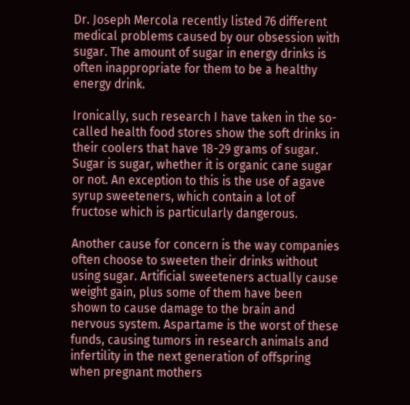Dr. Joseph Mercola recently listed 76 different medical problems caused by our obsession with sugar. The amount of sugar in energy drinks is often inappropriate for them to be a healthy energy drink.

Ironically, such research I have taken in the so-called health food stores show the soft drinks in their coolers that have 18-29 grams of sugar. Sugar is sugar, whether it is organic cane sugar or not. An exception to this is the use of agave syrup sweeteners, which contain a lot of fructose which is particularly dangerous.

Another cause for concern is the way companies often choose to sweeten their drinks without using sugar. Artificial sweeteners actually cause weight gain, plus some of them have been shown to cause damage to the brain and nervous system. Aspartame is the worst of these funds, causing tumors in research animals and infertility in the next generation of offspring when pregnant mothers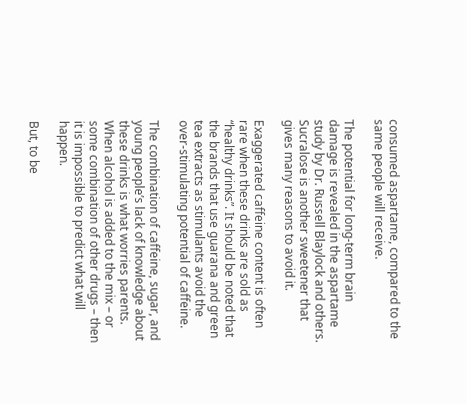consumed aspartame, compared to the same people will receive.

The potential for long-term brain damage is revealed in the aspartame study by Dr. Russell Blaylock and others. Sucralose is another sweetener that gives many reasons to avoid it.

Exaggerated caffeine content is often rare when these drinks are sold as “healthy drinks”. It should be noted that the brands that use guarana and green tea extracts as stimulants avoid the over-stimulating potential of caffeine.

The combination of caffeine, sugar, and young people’s lack of knowledge about these drinks is what worries parents. When alcohol is added to the mix – or some combination of other drugs – then it is impossible to predict what will happen.

But, to be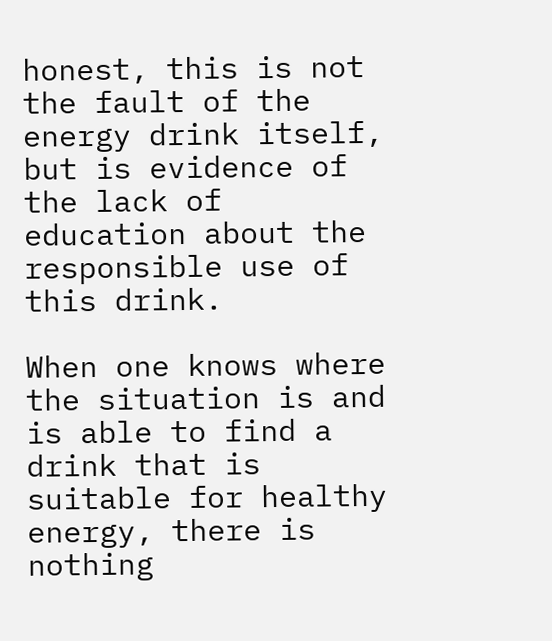honest, this is not the fault of the energy drink itself, but is evidence of the lack of education about the responsible use of this drink.

When one knows where the situation is and is able to find a drink that is suitable for healthy energy, there is nothing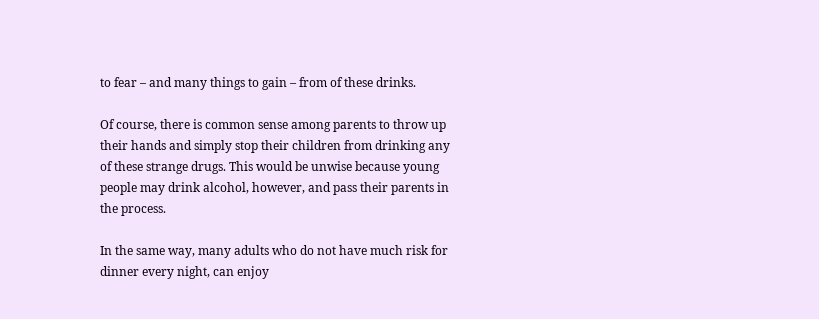to fear – and many things to gain – from of these drinks.

Of course, there is common sense among parents to throw up their hands and simply stop their children from drinking any of these strange drugs. This would be unwise because young people may drink alcohol, however, and pass their parents in the process.

In the same way, many adults who do not have much risk for dinner every night, can enjoy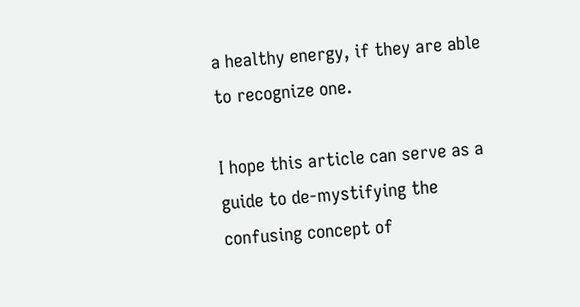a healthy energy, if they are able to recognize one.

I hope this article can serve as a guide to de-mystifying the confusing concept of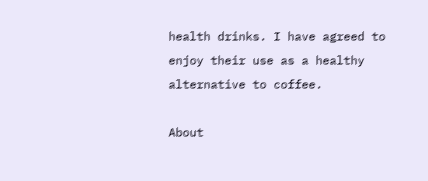health drinks. I have agreed to enjoy their use as a healthy alternative to coffee.

About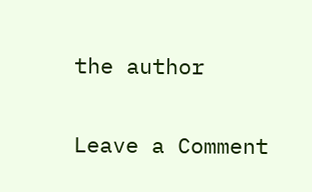the author


Leave a Comment